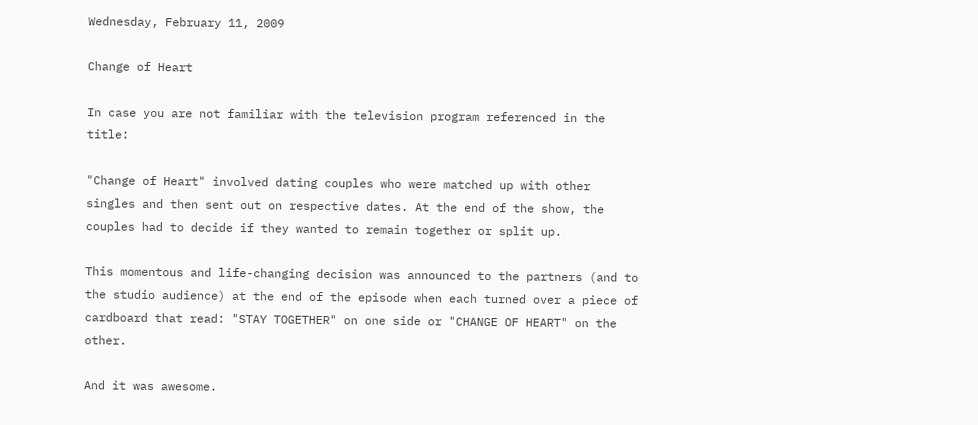Wednesday, February 11, 2009

Change of Heart

In case you are not familiar with the television program referenced in the title:

"Change of Heart" involved dating couples who were matched up with other singles and then sent out on respective dates. At the end of the show, the couples had to decide if they wanted to remain together or split up.

This momentous and life-changing decision was announced to the partners (and to the studio audience) at the end of the episode when each turned over a piece of cardboard that read: "STAY TOGETHER" on one side or "CHANGE OF HEART" on the other.

And it was awesome.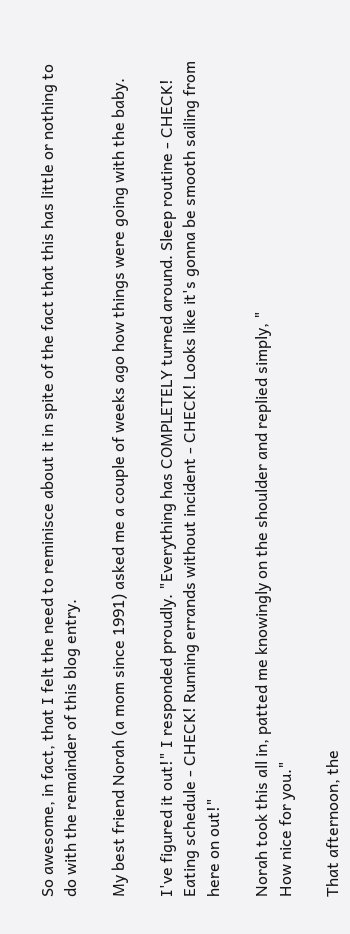So awesome, in fact, that I felt the need to reminisce about it in spite of the fact that this has little or nothing to do with the remainder of this blog entry.

My best friend Norah (a mom since 1991) asked me a couple of weeks ago how things were going with the baby.

I've figured it out!" I responded proudly. "Everything has COMPLETELY turned around. Sleep routine - CHECK! Eating schedule - CHECK! Running errands without incident - CHECK! Looks like it's gonna be smooth sailing from here on out!"

Norah took this all in, patted me knowingly on the shoulder and replied simply, "
How nice for you."

That afternoon, the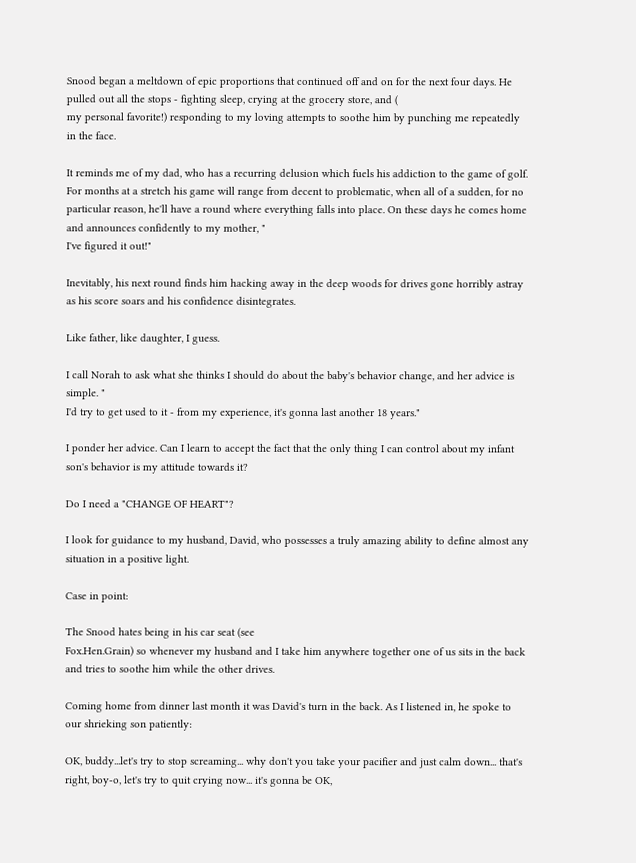Snood began a meltdown of epic proportions that continued off and on for the next four days. He pulled out all the stops - fighting sleep, crying at the grocery store, and (
my personal favorite!) responding to my loving attempts to soothe him by punching me repeatedly in the face.

It reminds me of my dad, who has a recurring delusion which fuels his addiction to the game of golf. For months at a stretch his game will range from decent to problematic, when all of a sudden, for no particular reason, he'll have a round where everything falls into place. On these days he comes home and announces confidently to my mother, "
I've figured it out!"

Inevitably, his next round finds him hacking away in the deep woods for drives gone horribly astray as his score soars and his confidence disintegrates.

Like father, like daughter, I guess.

I call Norah to ask what she thinks I should do about the baby's behavior change, and her advice is simple. "
I'd try to get used to it - from my experience, it's gonna last another 18 years."

I ponder her advice. Can I learn to accept the fact that the only thing I can control about my infant son's behavior is my attitude towards it?

Do I need a "CHANGE OF HEART"?

I look for guidance to my husband, David, who possesses a truly amazing ability to define almost any situation in a positive light.

Case in point:

The Snood hates being in his car seat (see
Fox.Hen.Grain) so whenever my husband and I take him anywhere together one of us sits in the back and tries to soothe him while the other drives.

Coming home from dinner last month it was David's turn in the back. As I listened in, he spoke to our shrieking son patiently:

OK, buddy...let's try to stop screaming... why don't you take your pacifier and just calm down... that's right, boy-o, let's try to quit crying now... it's gonna be OK,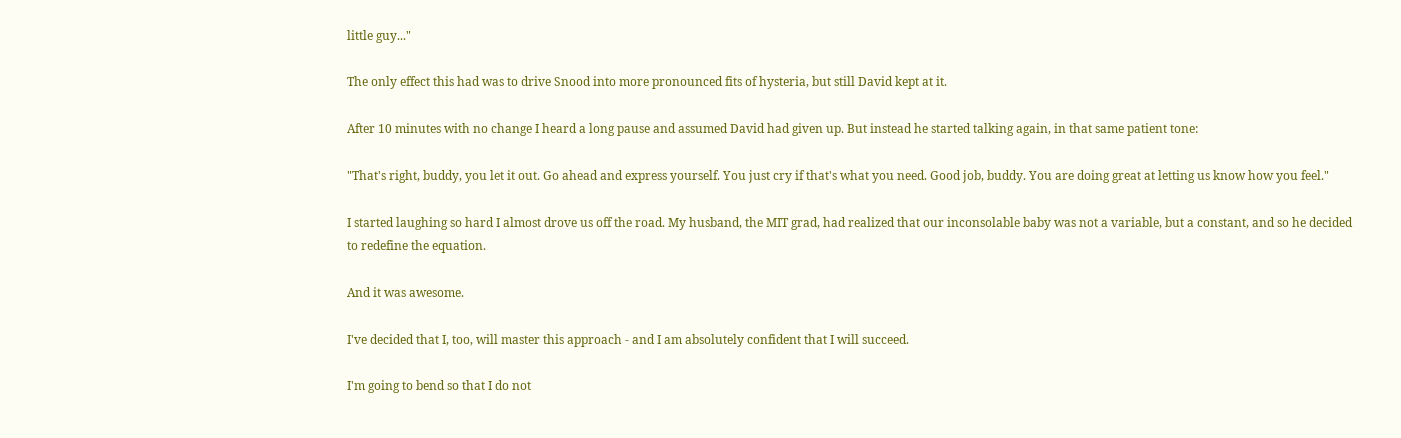little guy..."

The only effect this had was to drive Snood into more pronounced fits of hysteria, but still David kept at it.

After 10 minutes with no change I heard a long pause and assumed David had given up. But instead he started talking again, in that same patient tone:

"That's right, buddy, you let it out. Go ahead and express yourself. You just cry if that's what you need. Good job, buddy. You are doing great at letting us know how you feel."

I started laughing so hard I almost drove us off the road. My husband, the MIT grad, had realized that our inconsolable baby was not a variable, but a constant, and so he decided to redefine the equation.

And it was awesome.

I've decided that I, too, will master this approach - and I am absolutely confident that I will succeed.

I'm going to bend so that I do not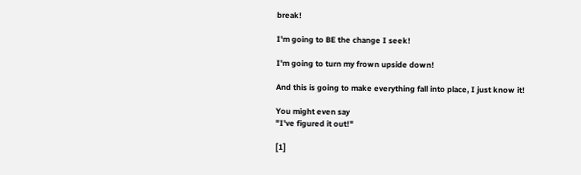break!

I'm going to BE the change I seek!

I'm going to turn my frown upside down!

And this is going to make everything fall into place, I just know it!

You might even say
"I've figured it out!"

[1]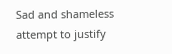Sad and shameless attempt to justify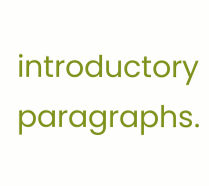introductory paragraphs.